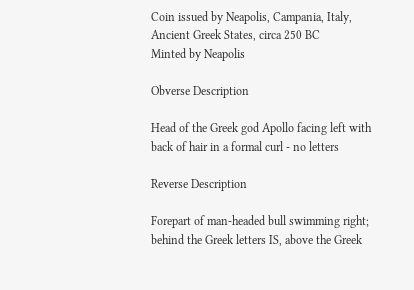Coin issued by Neapolis, Campania, Italy, Ancient Greek States, circa 250 BC
Minted by Neapolis

Obverse Description

Head of the Greek god Apollo facing left with back of hair in a formal curl - no letters

Reverse Description

Forepart of man-headed bull swimming right; behind the Greek letters IS, above the Greek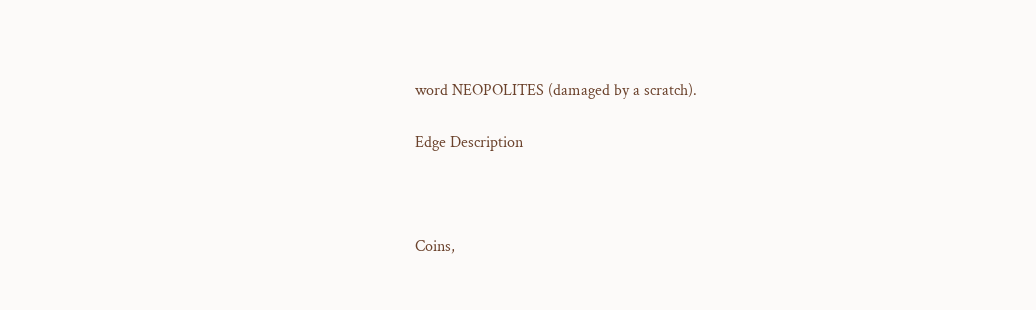word NEOPOLITES (damaged by a scratch).

Edge Description



Coins,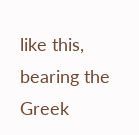like this, bearing the Greek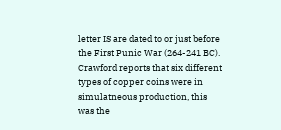letter IS are dated to or just before the First Punic War (264-241 BC). Crawford reports that six different types of copper coins were in simulatneous production, this was the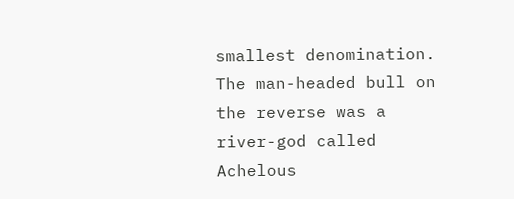smallest denomination. The man-headed bull on the reverse was a river-god called Achelous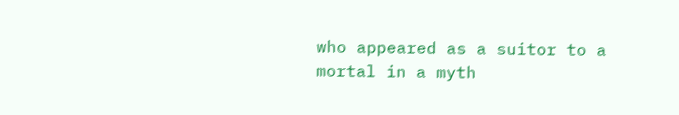who appeared as a suitor to a mortal in a myth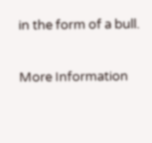in the form of a bull.

More Information